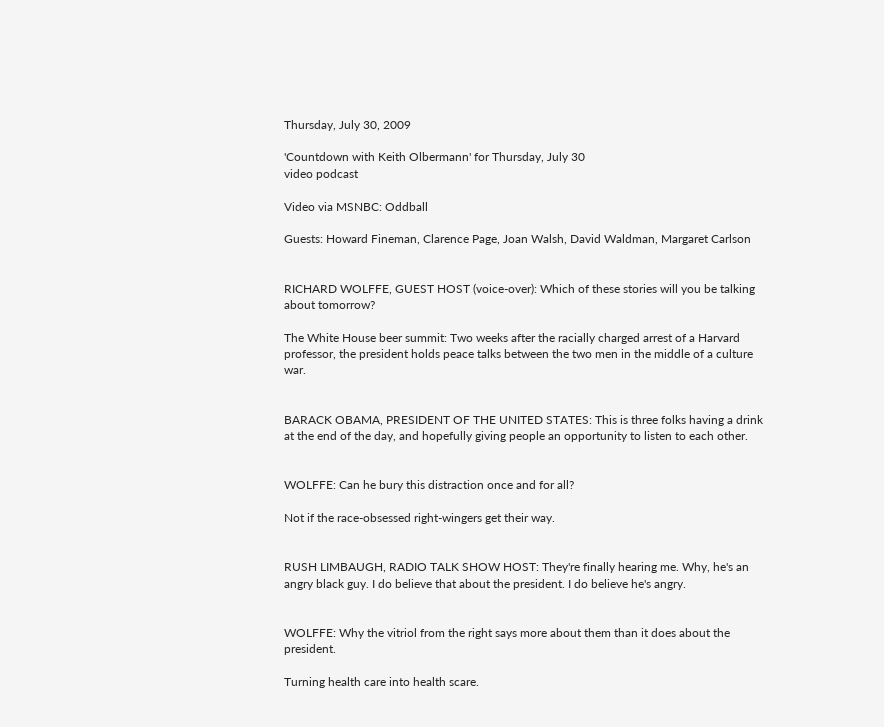Thursday, July 30, 2009

'Countdown with Keith Olbermann' for Thursday, July 30
video podcast

Video via MSNBC: Oddball

Guests: Howard Fineman, Clarence Page, Joan Walsh, David Waldman, Margaret Carlson


RICHARD WOLFFE, GUEST HOST (voice-over): Which of these stories will you be talking about tomorrow?

The White House beer summit: Two weeks after the racially charged arrest of a Harvard professor, the president holds peace talks between the two men in the middle of a culture war.


BARACK OBAMA, PRESIDENT OF THE UNITED STATES: This is three folks having a drink at the end of the day, and hopefully giving people an opportunity to listen to each other.


WOLFFE: Can he bury this distraction once and for all?

Not if the race-obsessed right-wingers get their way.


RUSH LIMBAUGH, RADIO TALK SHOW HOST: They're finally hearing me. Why, he's an angry black guy. I do believe that about the president. I do believe he's angry.


WOLFFE: Why the vitriol from the right says more about them than it does about the president.

Turning health care into health scare.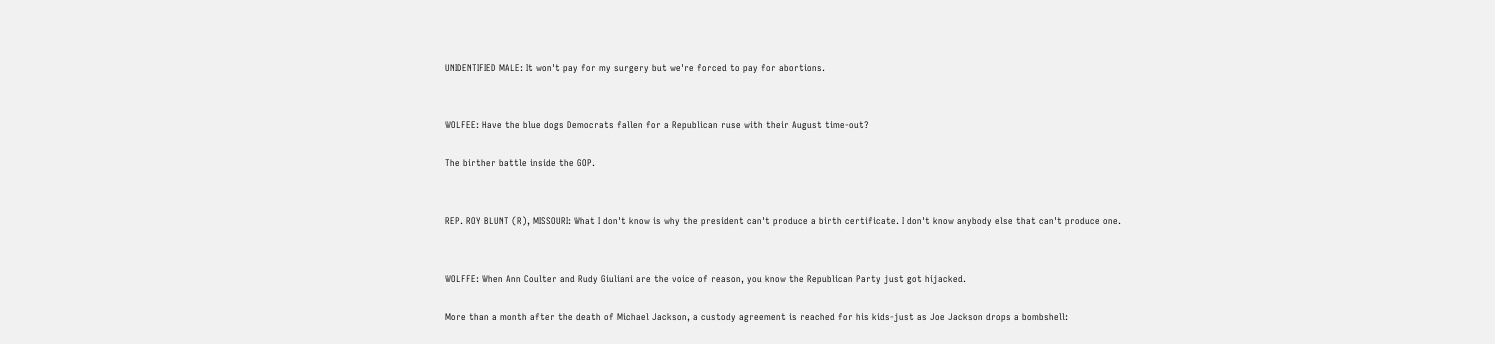UNIDENTIFIED MALE: It won't pay for my surgery but we're forced to pay for abortions.


WOLFEE: Have the blue dogs Democrats fallen for a Republican ruse with their August time-out?

The birther battle inside the GOP.


REP. ROY BLUNT (R), MISSOURI: What I don't know is why the president can't produce a birth certificate. I don't know anybody else that can't produce one.


WOLFFE: When Ann Coulter and Rudy Giuliani are the voice of reason, you know the Republican Party just got hijacked.

More than a month after the death of Michael Jackson, a custody agreement is reached for his kids-just as Joe Jackson drops a bombshell: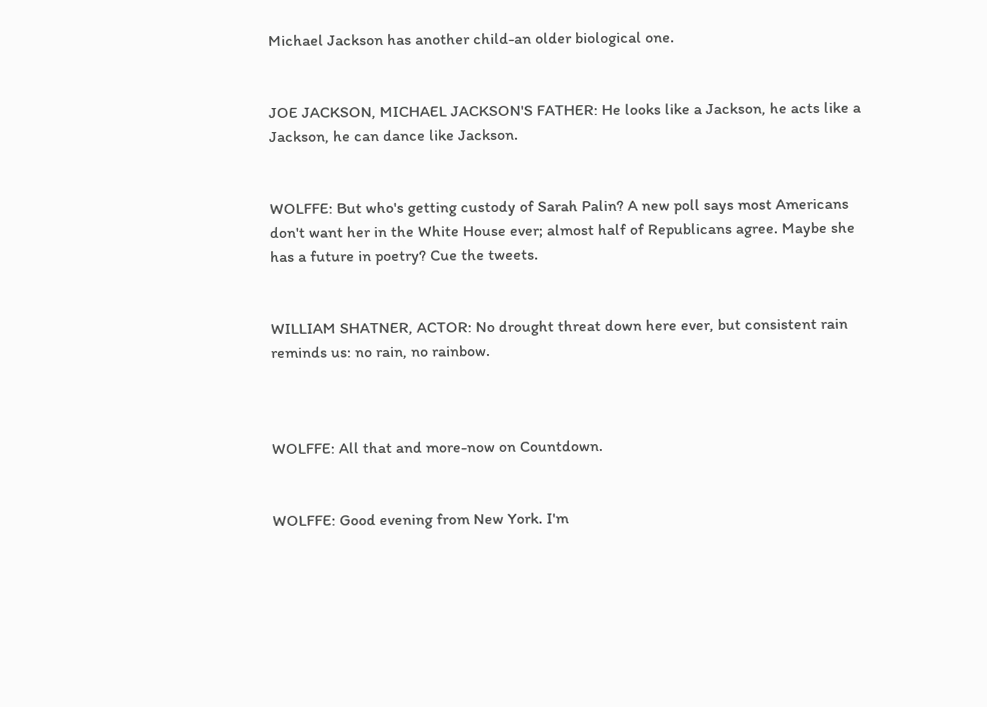Michael Jackson has another child-an older biological one.


JOE JACKSON, MICHAEL JACKSON'S FATHER: He looks like a Jackson, he acts like a Jackson, he can dance like Jackson.


WOLFFE: But who's getting custody of Sarah Palin? A new poll says most Americans don't want her in the White House ever; almost half of Republicans agree. Maybe she has a future in poetry? Cue the tweets.


WILLIAM SHATNER, ACTOR: No drought threat down here ever, but consistent rain reminds us: no rain, no rainbow.



WOLFFE: All that and more-now on Countdown.


WOLFFE: Good evening from New York. I'm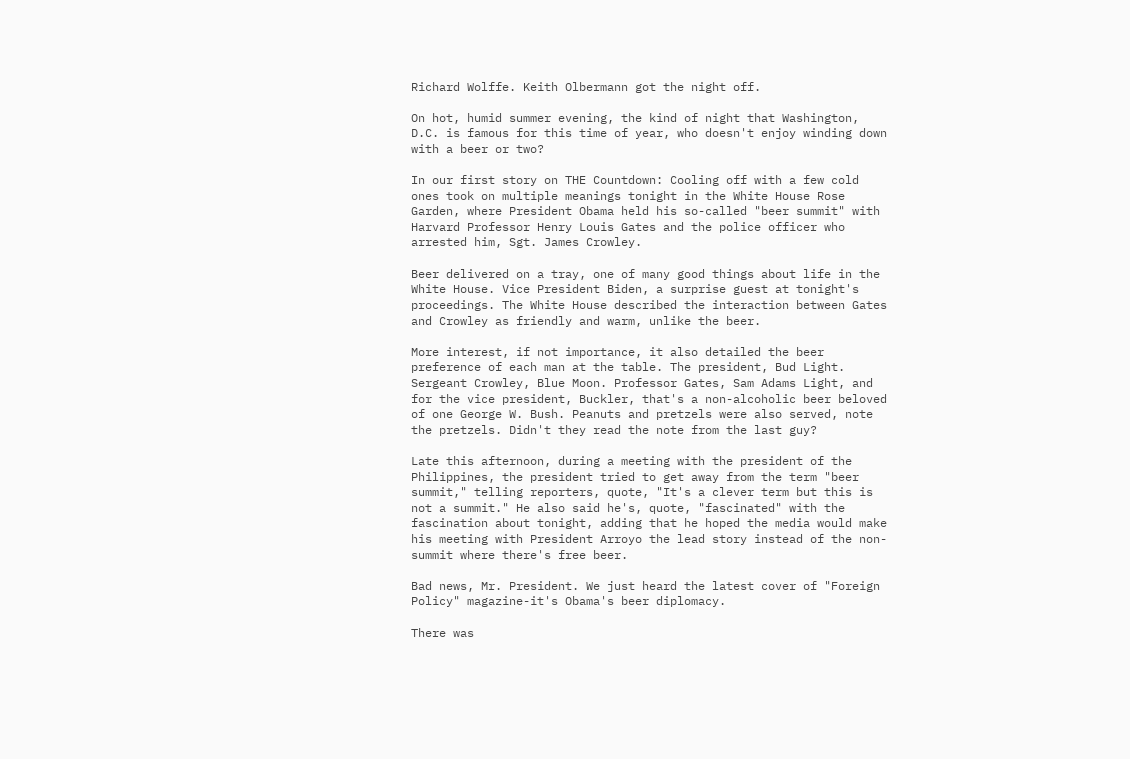Richard Wolffe. Keith Olbermann got the night off.

On hot, humid summer evening, the kind of night that Washington, D.C. is famous for this time of year, who doesn't enjoy winding down with a beer or two?

In our first story on THE Countdown: Cooling off with a few cold ones took on multiple meanings tonight in the White House Rose Garden, where President Obama held his so-called "beer summit" with Harvard Professor Henry Louis Gates and the police officer who arrested him, Sgt. James Crowley.

Beer delivered on a tray, one of many good things about life in the White House. Vice President Biden, a surprise guest at tonight's proceedings. The White House described the interaction between Gates and Crowley as friendly and warm, unlike the beer.

More interest, if not importance, it also detailed the beer preference of each man at the table. The president, Bud Light. Sergeant Crowley, Blue Moon. Professor Gates, Sam Adams Light, and for the vice president, Buckler, that's a non-alcoholic beer beloved of one George W. Bush. Peanuts and pretzels were also served, note the pretzels. Didn't they read the note from the last guy?

Late this afternoon, during a meeting with the president of the Philippines, the president tried to get away from the term "beer summit," telling reporters, quote, "It's a clever term but this is not a summit." He also said he's, quote, "fascinated" with the fascination about tonight, adding that he hoped the media would make his meeting with President Arroyo the lead story instead of the non-summit where there's free beer.

Bad news, Mr. President. We just heard the latest cover of "Foreign Policy" magazine-it's Obama's beer diplomacy.

There was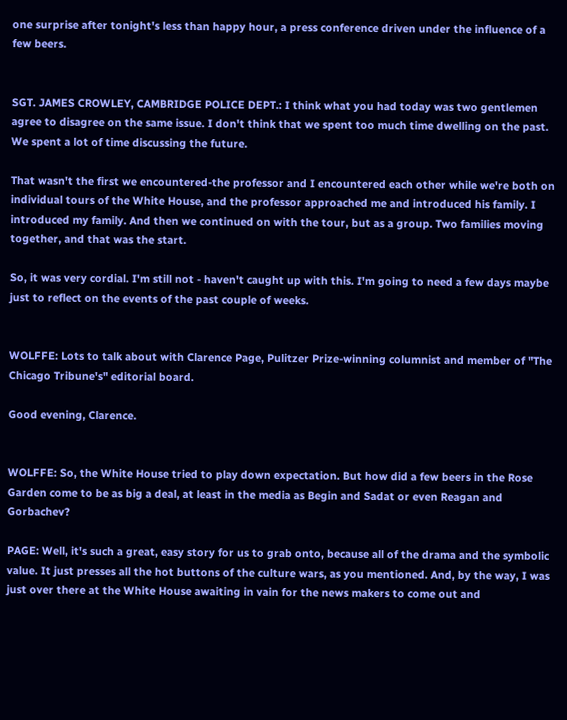one surprise after tonight's less than happy hour, a press conference driven under the influence of a few beers.


SGT. JAMES CROWLEY, CAMBRIDGE POLICE DEPT.: I think what you had today was two gentlemen agree to disagree on the same issue. I don't think that we spent too much time dwelling on the past. We spent a lot of time discussing the future.

That wasn't the first we encountered-the professor and I encountered each other while we're both on individual tours of the White House, and the professor approached me and introduced his family. I introduced my family. And then we continued on with the tour, but as a group. Two families moving together, and that was the start.

So, it was very cordial. I'm still not - haven't caught up with this. I'm going to need a few days maybe just to reflect on the events of the past couple of weeks.


WOLFFE: Lots to talk about with Clarence Page, Pulitzer Prize-winning columnist and member of "The Chicago Tribune's" editorial board.

Good evening, Clarence.


WOLFFE: So, the White House tried to play down expectation. But how did a few beers in the Rose Garden come to be as big a deal, at least in the media as Begin and Sadat or even Reagan and Gorbachev?

PAGE: Well, it's such a great, easy story for us to grab onto, because all of the drama and the symbolic value. It just presses all the hot buttons of the culture wars, as you mentioned. And, by the way, I was just over there at the White House awaiting in vain for the news makers to come out and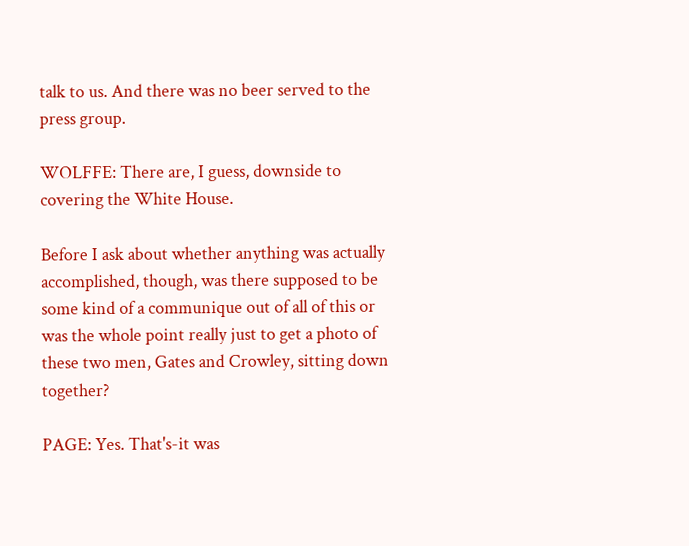talk to us. And there was no beer served to the press group.

WOLFFE: There are, I guess, downside to covering the White House.

Before I ask about whether anything was actually accomplished, though, was there supposed to be some kind of a communique out of all of this or was the whole point really just to get a photo of these two men, Gates and Crowley, sitting down together?

PAGE: Yes. That's-it was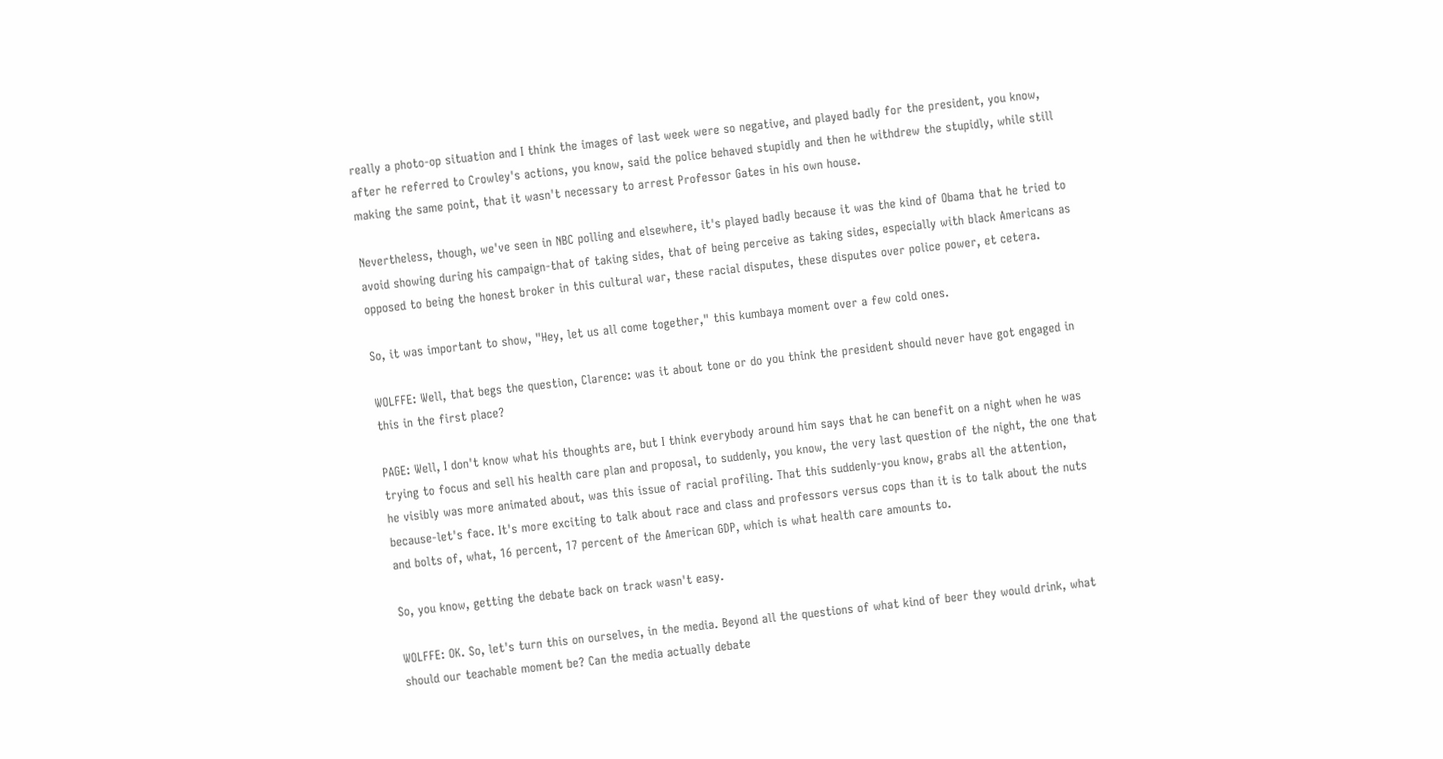really a photo-op situation and I think the images of last week were so negative, and played badly for the president, you know, after he referred to Crowley's actions, you know, said the police behaved stupidly and then he withdrew the stupidly, while still making the same point, that it wasn't necessary to arrest Professor Gates in his own house.

Nevertheless, though, we've seen in NBC polling and elsewhere, it's played badly because it was the kind of Obama that he tried to avoid showing during his campaign-that of taking sides, that of being perceive as taking sides, especially with black Americans as opposed to being the honest broker in this cultural war, these racial disputes, these disputes over police power, et cetera.

So, it was important to show, "Hey, let us all come together," this kumbaya moment over a few cold ones.

WOLFFE: Well, that begs the question, Clarence: was it about tone or do you think the president should never have got engaged in this in the first place?

PAGE: Well, I don't know what his thoughts are, but I think everybody around him says that he can benefit on a night when he was trying to focus and sell his health care plan and proposal, to suddenly, you know, the very last question of the night, the one that he visibly was more animated about, was this issue of racial profiling. That this suddenly-you know, grabs all the attention, because-let's face. It's more exciting to talk about race and class and professors versus cops than it is to talk about the nuts and bolts of, what, 16 percent, 17 percent of the American GDP, which is what health care amounts to.

So, you know, getting the debate back on track wasn't easy.

WOLFFE: OK. So, let's turn this on ourselves, in the media. Beyond all the questions of what kind of beer they would drink, what should our teachable moment be? Can the media actually debate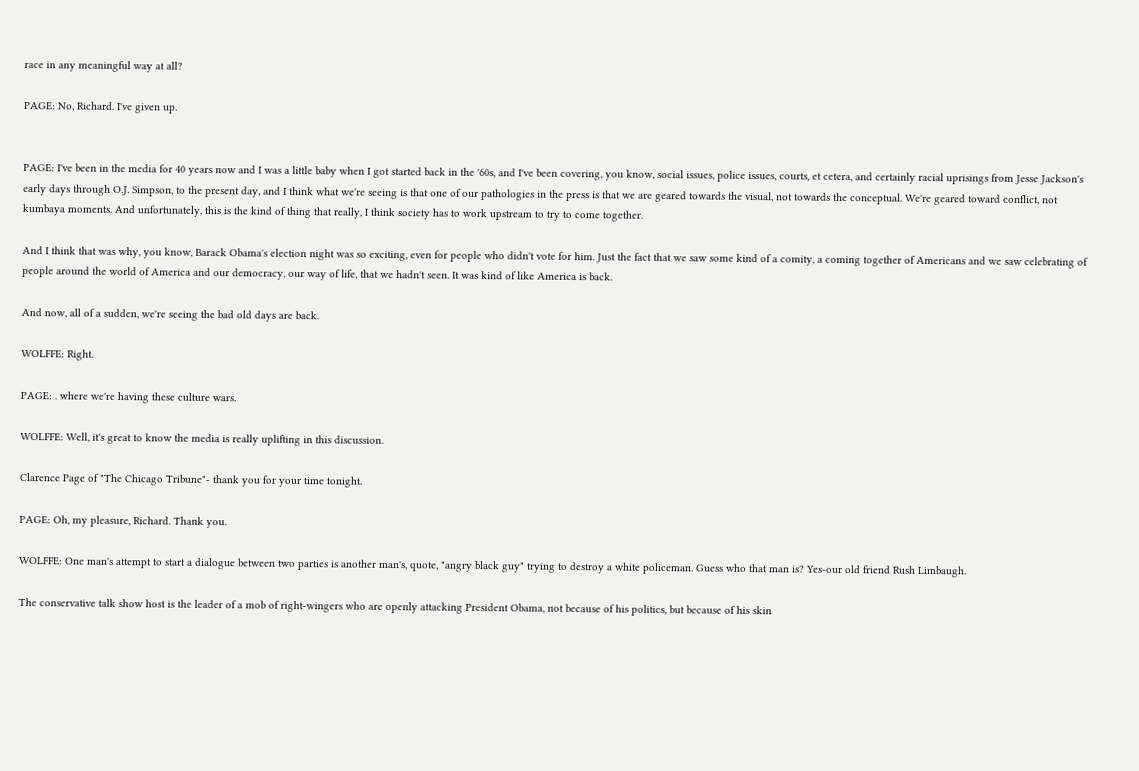race in any meaningful way at all?

PAGE: No, Richard. I've given up.


PAGE: I've been in the media for 40 years now and I was a little baby when I got started back in the '60s, and I've been covering, you know, social issues, police issues, courts, et cetera, and certainly racial uprisings from Jesse Jackson's early days through O.J. Simpson, to the present day, and I think what we're seeing is that one of our pathologies in the press is that we are geared towards the visual, not towards the conceptual. We're geared toward conflict, not kumbaya moments. And unfortunately, this is the kind of thing that really, I think society has to work upstream to try to come together.

And I think that was why, you know, Barack Obama's election night was so exciting, even for people who didn't vote for him. Just the fact that we saw some kind of a comity, a coming together of Americans and we saw celebrating of people around the world of America and our democracy, our way of life, that we hadn't seen. It was kind of like America is back.

And now, all of a sudden, we're seeing the bad old days are back.

WOLFFE: Right.

PAGE: . where we're having these culture wars.

WOLFFE: Well, it's great to know the media is really uplifting in this discussion.

Clarence Page of "The Chicago Tribune"- thank you for your time tonight.

PAGE: Oh, my pleasure, Richard. Thank you.

WOLFFE: One man's attempt to start a dialogue between two parties is another man's, quote, "angry black guy" trying to destroy a white policeman. Guess who that man is? Yes-our old friend Rush Limbaugh.

The conservative talk show host is the leader of a mob of right-wingers who are openly attacking President Obama, not because of his politics, but because of his skin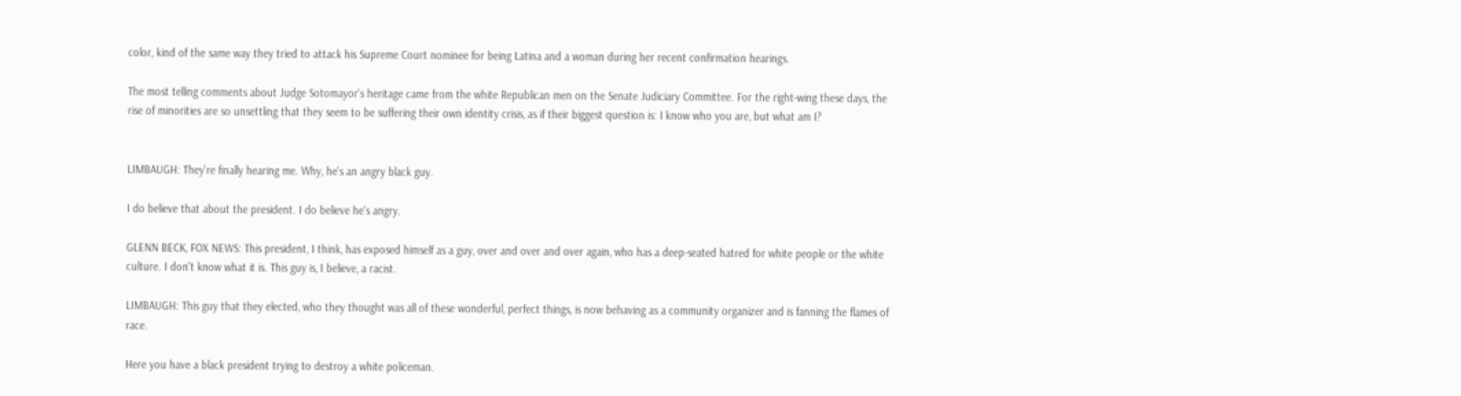color, kind of the same way they tried to attack his Supreme Court nominee for being Latina and a woman during her recent confirmation hearings.

The most telling comments about Judge Sotomayor's heritage came from the white Republican men on the Senate Judiciary Committee. For the right-wing these days, the rise of minorities are so unsettling that they seem to be suffering their own identity crisis, as if their biggest question is: I know who you are, but what am I?


LIMBAUGH: They're finally hearing me. Why, he's an angry black guy.

I do believe that about the president. I do believe he's angry.

GLENN BECK, FOX NEWS: This president, I think, has exposed himself as a guy, over and over and over again, who has a deep-seated hatred for white people or the white culture. I don't know what it is. This guy is, I believe, a racist.

LIMBAUGH: This guy that they elected, who they thought was all of these wonderful, perfect things, is now behaving as a community organizer and is fanning the flames of race.

Here you have a black president trying to destroy a white policeman.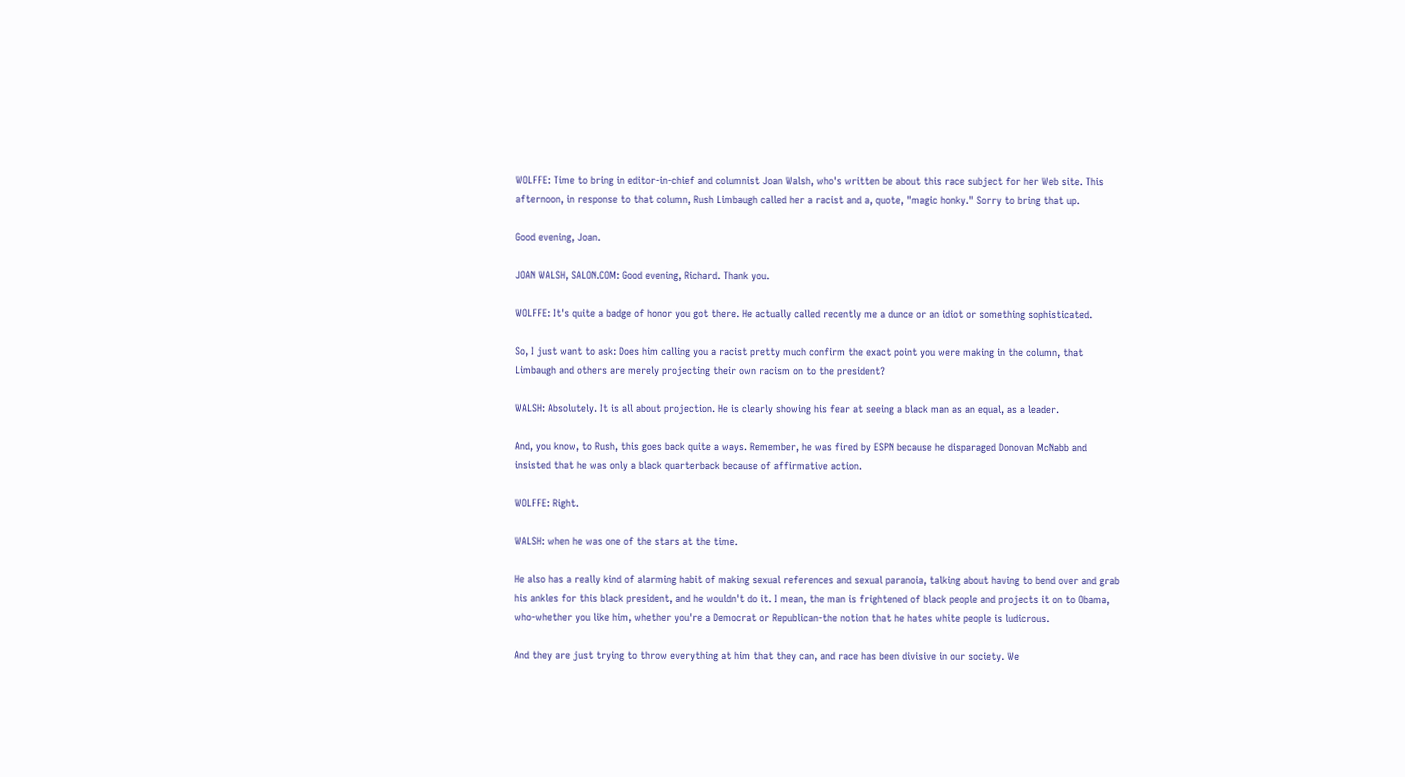WOLFFE: Time to bring in editor-in-chief and columnist Joan Walsh, who's written be about this race subject for her Web site. This afternoon, in response to that column, Rush Limbaugh called her a racist and a, quote, "magic honky." Sorry to bring that up.

Good evening, Joan.

JOAN WALSH, SALON.COM: Good evening, Richard. Thank you.

WOLFFE: It's quite a badge of honor you got there. He actually called recently me a dunce or an idiot or something sophisticated.

So, I just want to ask: Does him calling you a racist pretty much confirm the exact point you were making in the column, that Limbaugh and others are merely projecting their own racism on to the president?

WALSH: Absolutely. It is all about projection. He is clearly showing his fear at seeing a black man as an equal, as a leader.

And, you know, to Rush, this goes back quite a ways. Remember, he was fired by ESPN because he disparaged Donovan McNabb and insisted that he was only a black quarterback because of affirmative action.

WOLFFE: Right.

WALSH: when he was one of the stars at the time.

He also has a really kind of alarming habit of making sexual references and sexual paranoia, talking about having to bend over and grab his ankles for this black president, and he wouldn't do it. I mean, the man is frightened of black people and projects it on to Obama, who-whether you like him, whether you're a Democrat or Republican-the notion that he hates white people is ludicrous.

And they are just trying to throw everything at him that they can, and race has been divisive in our society. We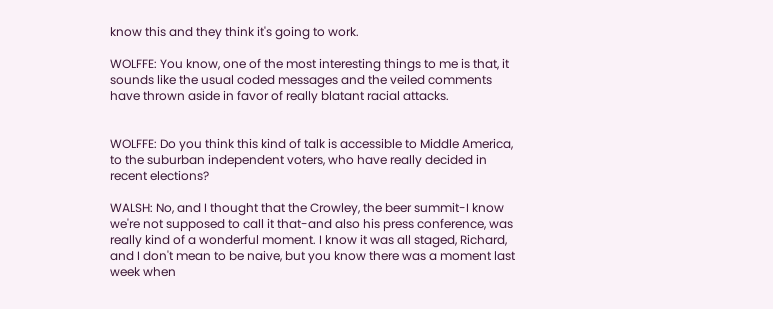know this and they think it's going to work.

WOLFFE: You know, one of the most interesting things to me is that, it sounds like the usual coded messages and the veiled comments have thrown aside in favor of really blatant racial attacks.


WOLFFE: Do you think this kind of talk is accessible to Middle America, to the suburban independent voters, who have really decided in recent elections?

WALSH: No, and I thought that the Crowley, the beer summit-I know we're not supposed to call it that-and also his press conference, was really kind of a wonderful moment. I know it was all staged, Richard, and I don't mean to be naive, but you know there was a moment last week when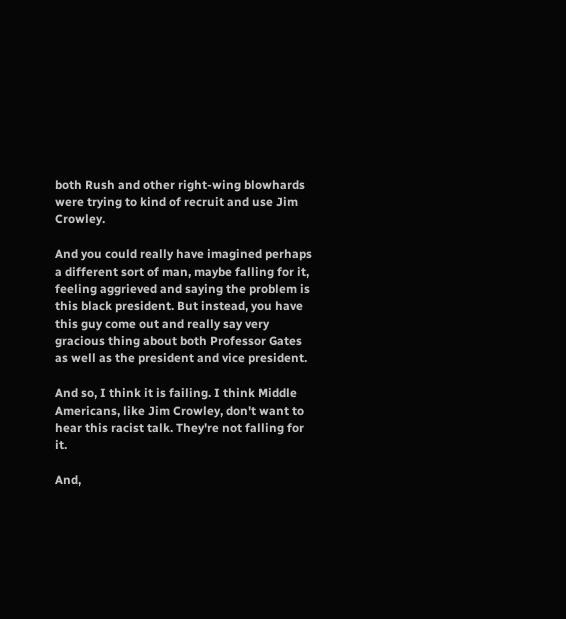both Rush and other right-wing blowhards were trying to kind of recruit and use Jim Crowley.

And you could really have imagined perhaps a different sort of man, maybe falling for it, feeling aggrieved and saying the problem is this black president. But instead, you have this guy come out and really say very gracious thing about both Professor Gates as well as the president and vice president.

And so, I think it is failing. I think Middle Americans, like Jim Crowley, don't want to hear this racist talk. They're not falling for it.

And,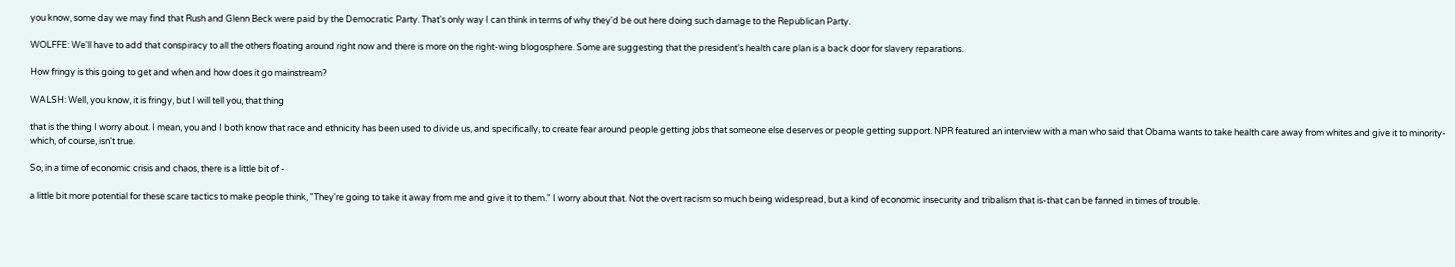you know, some day we may find that Rush and Glenn Beck were paid by the Democratic Party. That's only way I can think in terms of why they'd be out here doing such damage to the Republican Party.

WOLFFE: We'll have to add that conspiracy to all the others floating around right now and there is more on the right-wing blogosphere. Some are suggesting that the president's health care plan is a back door for slavery reparations.

How fringy is this going to get and when and how does it go mainstream?

WALSH: Well, you know, it is fringy, but I will tell you, that thing

that is the thing I worry about. I mean, you and I both know that race and ethnicity has been used to divide us, and specifically, to create fear around people getting jobs that someone else deserves or people getting support. NPR featured an interview with a man who said that Obama wants to take health care away from whites and give it to minority-which, of course, isn't true.

So, in a time of economic crisis and chaos, there is a little bit of -

a little bit more potential for these scare tactics to make people think, "They're going to take it away from me and give it to them." I worry about that. Not the overt racism so much being widespread, but a kind of economic insecurity and tribalism that is-that can be fanned in times of trouble.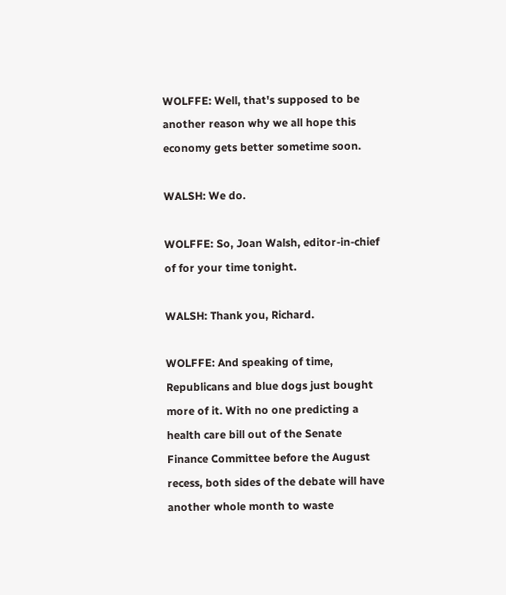WOLFFE: Well, that's supposed to be another reason why we all hope this economy gets better sometime soon.

WALSH: We do.

WOLFFE: So, Joan Walsh, editor-in-chief of for your time tonight.

WALSH: Thank you, Richard.

WOLFFE: And speaking of time, Republicans and blue dogs just bought more of it. With no one predicting a health care bill out of the Senate Finance Committee before the August recess, both sides of the debate will have another whole month to waste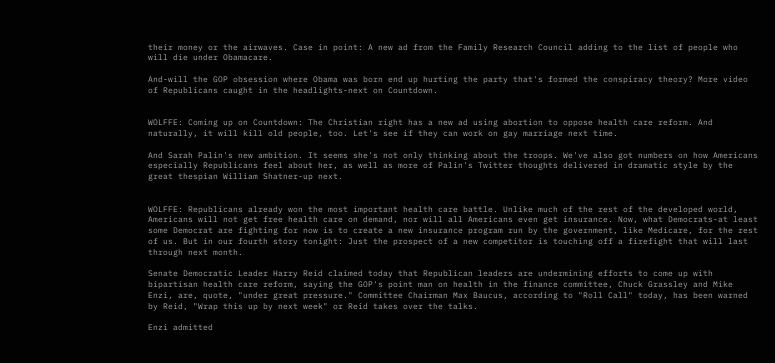their money or the airwaves. Case in point: A new ad from the Family Research Council adding to the list of people who will die under Obamacare.

And-will the GOP obsession where Obama was born end up hurting the party that's formed the conspiracy theory? More video of Republicans caught in the headlights-next on Countdown.


WOLFFE: Coming up on Countdown: The Christian right has a new ad using abortion to oppose health care reform. And naturally, it will kill old people, too. Let's see if they can work on gay marriage next time.

And Sarah Palin's new ambition. It seems she's not only thinking about the troops. We've also got numbers on how Americans especially Republicans feel about her, as well as more of Palin's Twitter thoughts delivered in dramatic style by the great thespian William Shatner-up next.


WOLFFE: Republicans already won the most important health care battle. Unlike much of the rest of the developed world, Americans will not get free health care on demand, nor will all Americans even get insurance. Now, what Democrats-at least some Democrat are fighting for now is to create a new insurance program run by the government, like Medicare, for the rest of us. But in our fourth story tonight: Just the prospect of a new competitor is touching off a firefight that will last through next month.

Senate Democratic Leader Harry Reid claimed today that Republican leaders are undermining efforts to come up with bipartisan health care reform, saying the GOP's point man on health in the finance committee, Chuck Grassley and Mike Enzi, are, quote, "under great pressure." Committee Chairman Max Baucus, according to "Roll Call" today, has been warned by Reid, "Wrap this up by next week" or Reid takes over the talks.

Enzi admitted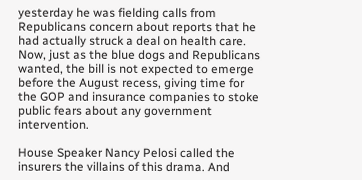yesterday he was fielding calls from Republicans concern about reports that he had actually struck a deal on health care. Now, just as the blue dogs and Republicans wanted, the bill is not expected to emerge before the August recess, giving time for the GOP and insurance companies to stoke public fears about any government intervention.

House Speaker Nancy Pelosi called the insurers the villains of this drama. And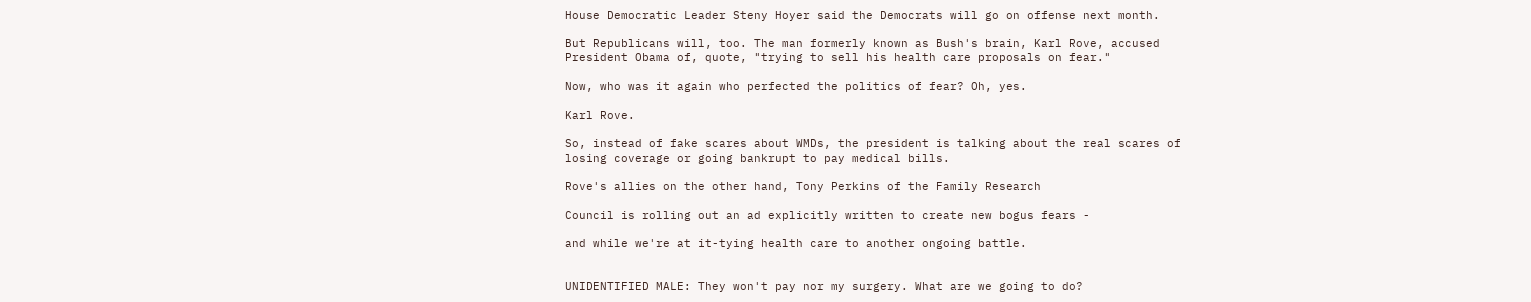House Democratic Leader Steny Hoyer said the Democrats will go on offense next month.

But Republicans will, too. The man formerly known as Bush's brain, Karl Rove, accused President Obama of, quote, "trying to sell his health care proposals on fear."

Now, who was it again who perfected the politics of fear? Oh, yes.

Karl Rove.

So, instead of fake scares about WMDs, the president is talking about the real scares of losing coverage or going bankrupt to pay medical bills.

Rove's allies on the other hand, Tony Perkins of the Family Research

Council is rolling out an ad explicitly written to create new bogus fears -

and while we're at it-tying health care to another ongoing battle.


UNIDENTIFIED MALE: They won't pay nor my surgery. What are we going to do?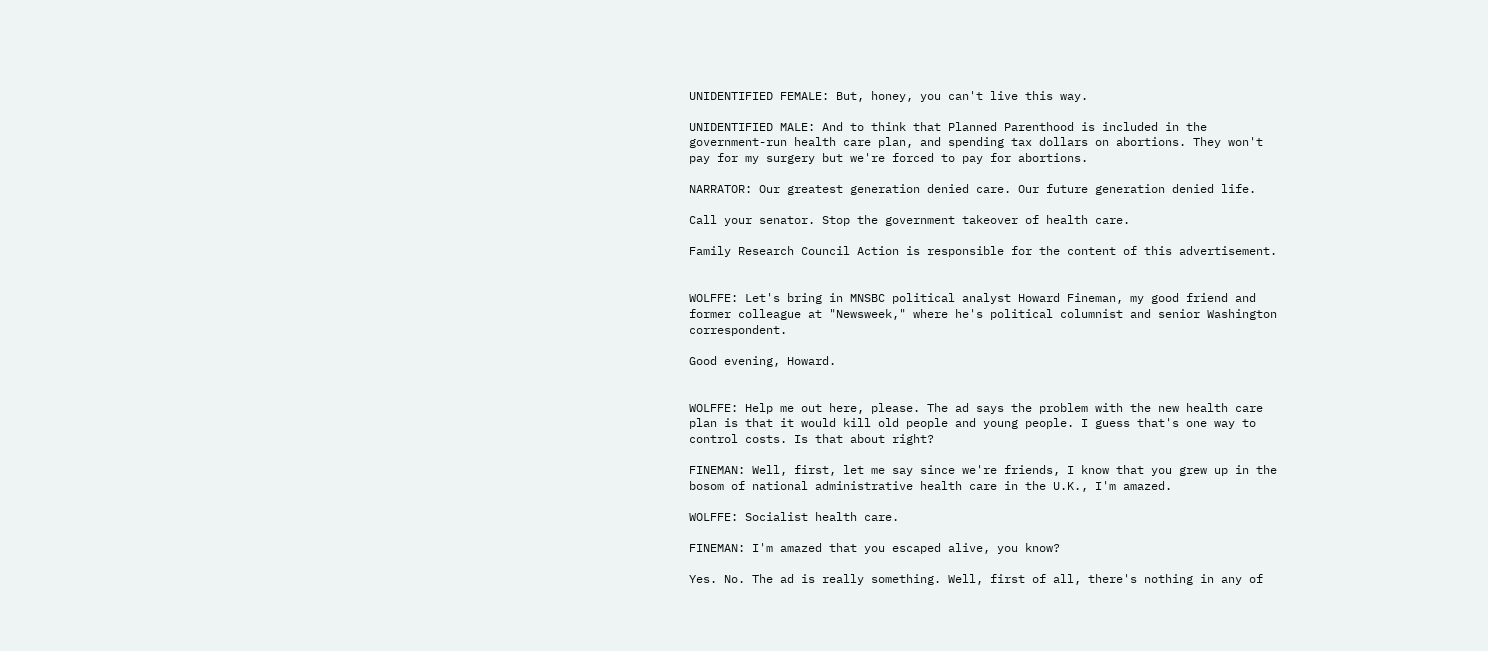UNIDENTIFIED FEMALE: But, honey, you can't live this way.

UNIDENTIFIED MALE: And to think that Planned Parenthood is included in the government-run health care plan, and spending tax dollars on abortions. They won't pay for my surgery but we're forced to pay for abortions.

NARRATOR: Our greatest generation denied care. Our future generation denied life.

Call your senator. Stop the government takeover of health care.

Family Research Council Action is responsible for the content of this advertisement.


WOLFFE: Let's bring in MNSBC political analyst Howard Fineman, my good friend and former colleague at "Newsweek," where he's political columnist and senior Washington correspondent.

Good evening, Howard.


WOLFFE: Help me out here, please. The ad says the problem with the new health care plan is that it would kill old people and young people. I guess that's one way to control costs. Is that about right?

FINEMAN: Well, first, let me say since we're friends, I know that you grew up in the bosom of national administrative health care in the U.K., I'm amazed.

WOLFFE: Socialist health care.

FINEMAN: I'm amazed that you escaped alive, you know?

Yes. No. The ad is really something. Well, first of all, there's nothing in any of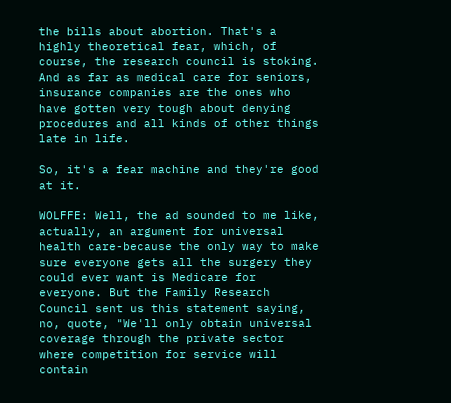the bills about abortion. That's a highly theoretical fear, which, of course, the research council is stoking. And as far as medical care for seniors, insurance companies are the ones who have gotten very tough about denying procedures and all kinds of other things late in life.

So, it's a fear machine and they're good at it.

WOLFFE: Well, the ad sounded to me like, actually, an argument for universal health care-because the only way to make sure everyone gets all the surgery they could ever want is Medicare for everyone. But the Family Research Council sent us this statement saying, no, quote, "We'll only obtain universal coverage through the private sector where competition for service will contain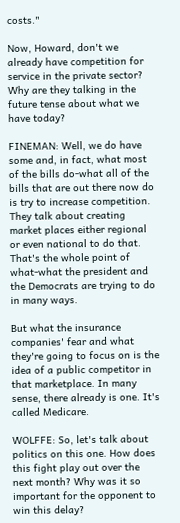costs."

Now, Howard, don't we already have competition for service in the private sector? Why are they talking in the future tense about what we have today?

FINEMAN: Well, we do have some and, in fact, what most of the bills do-what all of the bills that are out there now do is try to increase competition. They talk about creating market places either regional or even national to do that. That's the whole point of what-what the president and the Democrats are trying to do in many ways.

But what the insurance companies' fear and what they're going to focus on is the idea of a public competitor in that marketplace. In many sense, there already is one. It's called Medicare.

WOLFFE: So, let's talk about politics on this one. How does this fight play out over the next month? Why was it so important for the opponent to win this delay?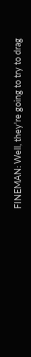FINEMAN: Well, they're going to try to drag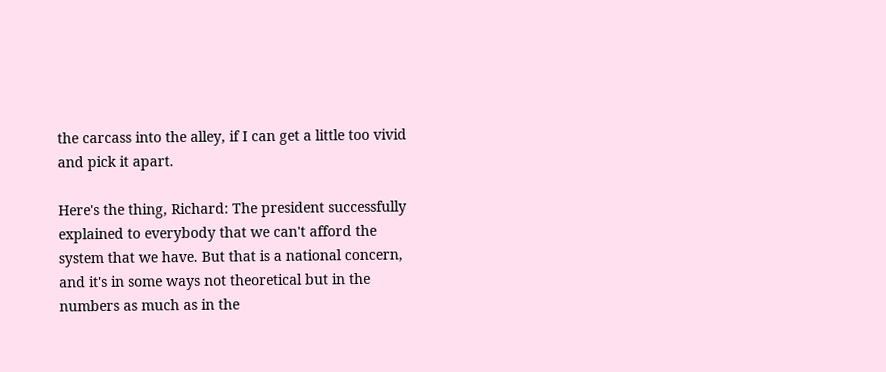the carcass into the alley, if I can get a little too vivid and pick it apart.

Here's the thing, Richard: The president successfully explained to everybody that we can't afford the system that we have. But that is a national concern, and it's in some ways not theoretical but in the numbers as much as in the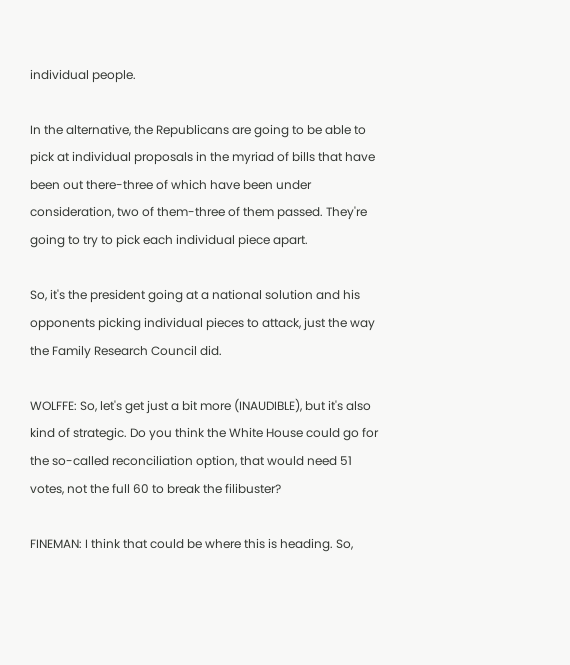individual people.

In the alternative, the Republicans are going to be able to pick at individual proposals in the myriad of bills that have been out there-three of which have been under consideration, two of them-three of them passed. They're going to try to pick each individual piece apart.

So, it's the president going at a national solution and his opponents picking individual pieces to attack, just the way the Family Research Council did.

WOLFFE: So, let's get just a bit more (INAUDIBLE), but it's also kind of strategic. Do you think the White House could go for the so-called reconciliation option, that would need 51 votes, not the full 60 to break the filibuster?

FINEMAN: I think that could be where this is heading. So,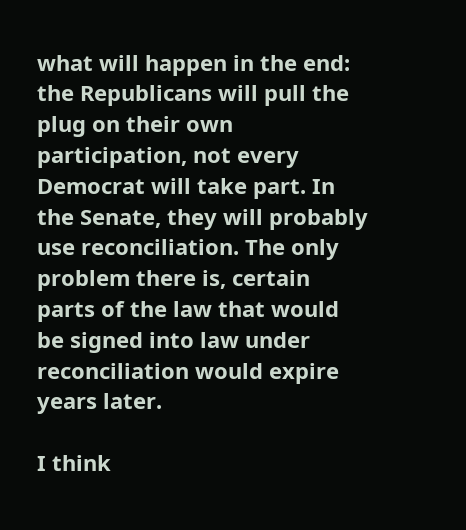what will happen in the end: the Republicans will pull the plug on their own participation, not every Democrat will take part. In the Senate, they will probably use reconciliation. The only problem there is, certain parts of the law that would be signed into law under reconciliation would expire years later.

I think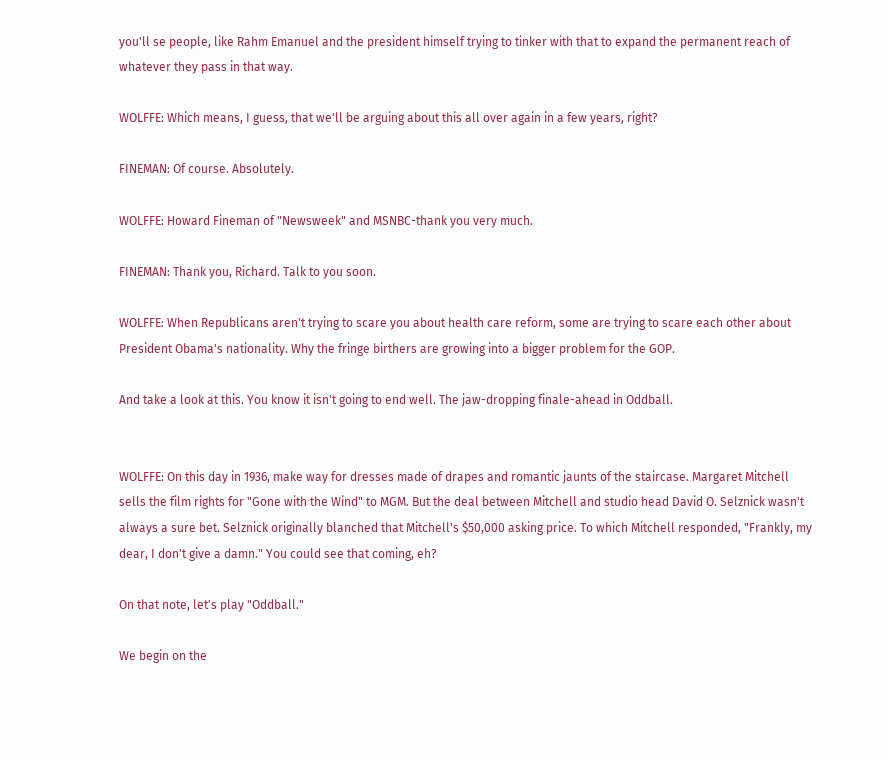you'll se people, like Rahm Emanuel and the president himself trying to tinker with that to expand the permanent reach of whatever they pass in that way.

WOLFFE: Which means, I guess, that we'll be arguing about this all over again in a few years, right?

FINEMAN: Of course. Absolutely.

WOLFFE: Howard Fineman of "Newsweek" and MSNBC-thank you very much.

FINEMAN: Thank you, Richard. Talk to you soon.

WOLFFE: When Republicans aren't trying to scare you about health care reform, some are trying to scare each other about President Obama's nationality. Why the fringe birthers are growing into a bigger problem for the GOP.

And take a look at this. You know it isn't going to end well. The jaw-dropping finale-ahead in Oddball.


WOLFFE: On this day in 1936, make way for dresses made of drapes and romantic jaunts of the staircase. Margaret Mitchell sells the film rights for "Gone with the Wind" to MGM. But the deal between Mitchell and studio head David O. Selznick wasn't always a sure bet. Selznick originally blanched that Mitchell's $50,000 asking price. To which Mitchell responded, "Frankly, my dear, I don't give a damn." You could see that coming, eh?

On that note, let's play "Oddball."

We begin on the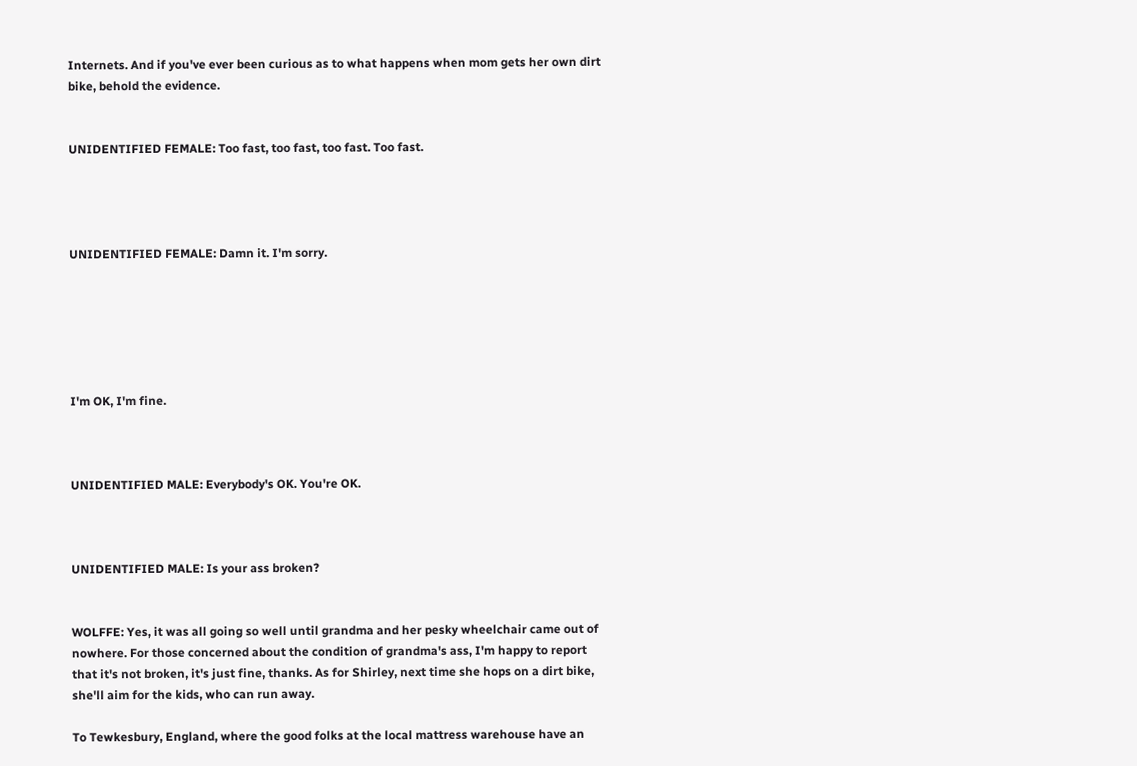Internets. And if you've ever been curious as to what happens when mom gets her own dirt bike, behold the evidence.


UNIDENTIFIED FEMALE: Too fast, too fast, too fast. Too fast.




UNIDENTIFIED FEMALE: Damn it. I'm sorry.






I'm OK, I'm fine.



UNIDENTIFIED MALE: Everybody's OK. You're OK.



UNIDENTIFIED MALE: Is your ass broken?


WOLFFE: Yes, it was all going so well until grandma and her pesky wheelchair came out of nowhere. For those concerned about the condition of grandma's ass, I'm happy to report that it's not broken, it's just fine, thanks. As for Shirley, next time she hops on a dirt bike, she'll aim for the kids, who can run away.

To Tewkesbury, England, where the good folks at the local mattress warehouse have an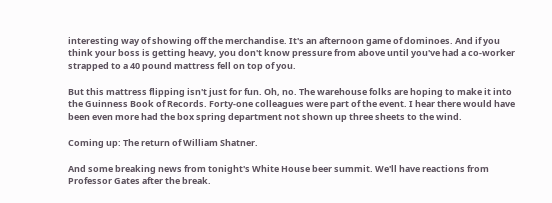interesting way of showing off the merchandise. It's an afternoon game of dominoes. And if you think your boss is getting heavy, you don't know pressure from above until you've had a co-worker strapped to a 40 pound mattress fell on top of you.

But this mattress flipping isn't just for fun. Oh, no. The warehouse folks are hoping to make it into the Guinness Book of Records. Forty-one colleagues were part of the event. I hear there would have been even more had the box spring department not shown up three sheets to the wind.

Coming up: The return of William Shatner.

And some breaking news from tonight's White House beer summit. We'll have reactions from Professor Gates after the break.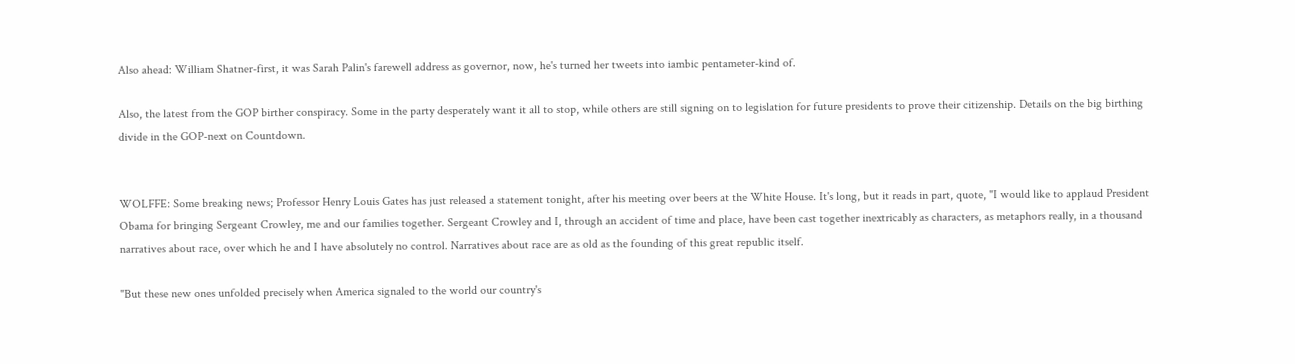Also ahead: William Shatner-first, it was Sarah Palin's farewell address as governor, now, he's turned her tweets into iambic pentameter-kind of.

Also, the latest from the GOP birther conspiracy. Some in the party desperately want it all to stop, while others are still signing on to legislation for future presidents to prove their citizenship. Details on the big birthing divide in the GOP-next on Countdown.


WOLFFE: Some breaking news; Professor Henry Louis Gates has just released a statement tonight, after his meeting over beers at the White House. It's long, but it reads in part, quote, "I would like to applaud President Obama for bringing Sergeant Crowley, me and our families together. Sergeant Crowley and I, through an accident of time and place, have been cast together inextricably as characters, as metaphors really, in a thousand narratives about race, over which he and I have absolutely no control. Narratives about race are as old as the founding of this great republic itself.

"But these new ones unfolded precisely when America signaled to the world our country's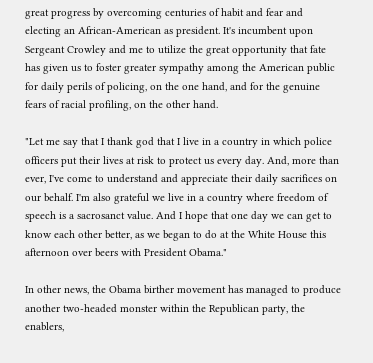great progress by overcoming centuries of habit and fear and electing an African-American as president. It's incumbent upon Sergeant Crowley and me to utilize the great opportunity that fate has given us to foster greater sympathy among the American public for daily perils of policing, on the one hand, and for the genuine fears of racial profiling, on the other hand.

"Let me say that I thank god that I live in a country in which police officers put their lives at risk to protect us every day. And, more than ever, I've come to understand and appreciate their daily sacrifices on our behalf. I'm also grateful we live in a country where freedom of speech is a sacrosanct value. And I hope that one day we can get to know each other better, as we began to do at the White House this afternoon over beers with President Obama."

In other news, the Obama birther movement has managed to produce another two-headed monster within the Republican party, the enablers,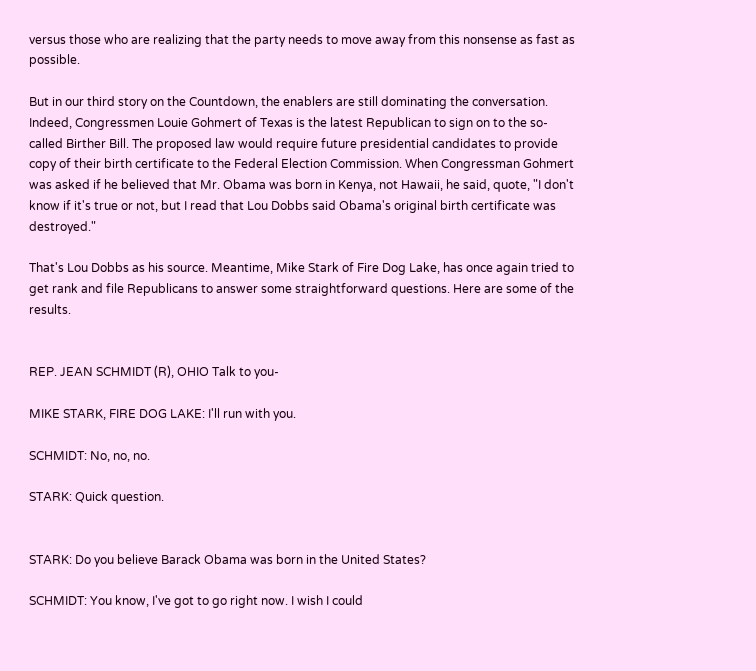versus those who are realizing that the party needs to move away from this nonsense as fast as possible.

But in our third story on the Countdown, the enablers are still dominating the conversation. Indeed, Congressmen Louie Gohmert of Texas is the latest Republican to sign on to the so-called Birther Bill. The proposed law would require future presidential candidates to provide copy of their birth certificate to the Federal Election Commission. When Congressman Gohmert was asked if he believed that Mr. Obama was born in Kenya, not Hawaii, he said, quote, "I don't know if it's true or not, but I read that Lou Dobbs said Obama's original birth certificate was destroyed."

That's Lou Dobbs as his source. Meantime, Mike Stark of Fire Dog Lake, has once again tried to get rank and file Republicans to answer some straightforward questions. Here are some of the results.


REP. JEAN SCHMIDT (R), OHIO Talk to you-

MIKE STARK, FIRE DOG LAKE: I'll run with you.

SCHMIDT: No, no, no.

STARK: Quick question.


STARK: Do you believe Barack Obama was born in the United States?

SCHMIDT: You know, I've got to go right now. I wish I could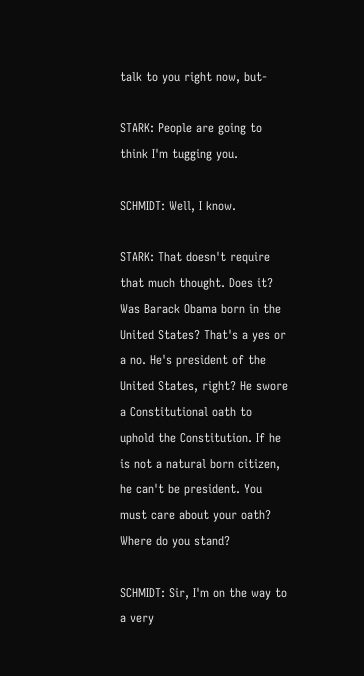talk to you right now, but-

STARK: People are going to think I'm tugging you.

SCHMIDT: Well, I know.

STARK: That doesn't require that much thought. Does it? Was Barack Obama born in the United States? That's a yes or a no. He's president of the United States, right? He swore a Constitutional oath to uphold the Constitution. If he is not a natural born citizen, he can't be president. You must care about your oath? Where do you stand?

SCHMIDT: Sir, I'm on the way to a very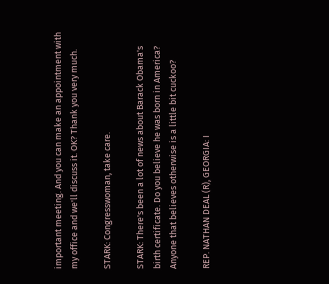important meeting. And you can make an appointment with my office and we'll discuss it. OK? Thank you very much.

STARK: Congresswoman, take care.

STARK: There's been a lot of news about Barack Obama's birth certificate. Do you believe he was born in America? Anyone that believes otherwise is a little bit cuckoo?

REP. NATHAN DEAL (R), GEORGIA: I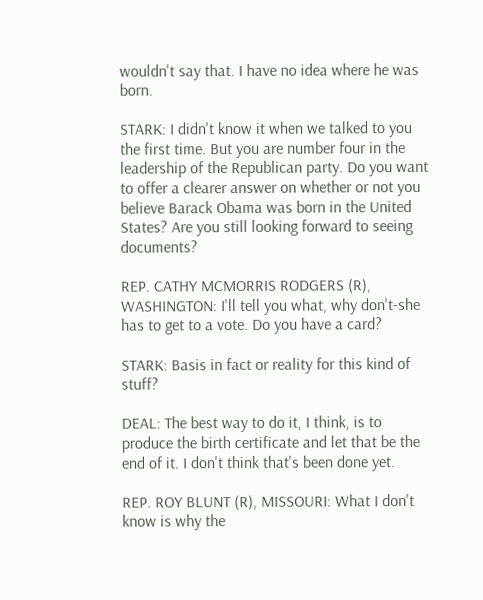wouldn't say that. I have no idea where he was born.

STARK: I didn't know it when we talked to you the first time. But you are number four in the leadership of the Republican party. Do you want to offer a clearer answer on whether or not you believe Barack Obama was born in the United States? Are you still looking forward to seeing documents?

REP. CATHY MCMORRIS RODGERS (R), WASHINGTON: I'll tell you what, why don't-she has to get to a vote. Do you have a card?

STARK: Basis in fact or reality for this kind of stuff?

DEAL: The best way to do it, I think, is to produce the birth certificate and let that be the end of it. I don't think that's been done yet.

REP. ROY BLUNT (R), MISSOURI: What I don't know is why the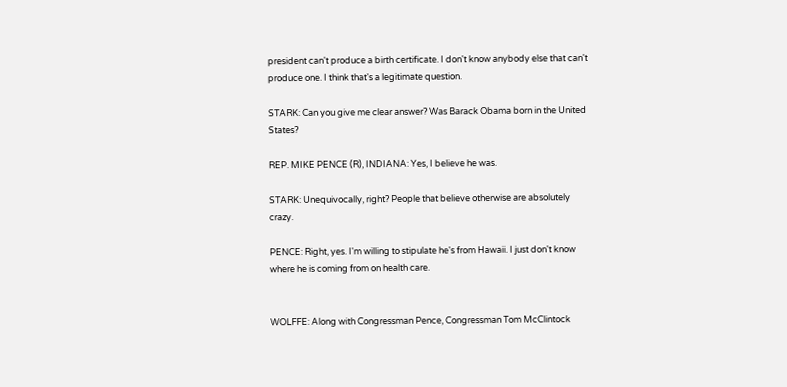president can't produce a birth certificate. I don't know anybody else that can't produce one. I think that's a legitimate question.

STARK: Can you give me clear answer? Was Barack Obama born in the United States?

REP. MIKE PENCE (R), INDIANA: Yes, I believe he was.

STARK: Unequivocally, right? People that believe otherwise are absolutely crazy.

PENCE: Right, yes. I'm willing to stipulate he's from Hawaii. I just don't know where he is coming from on health care.


WOLFFE: Along with Congressman Pence, Congressman Tom McClintock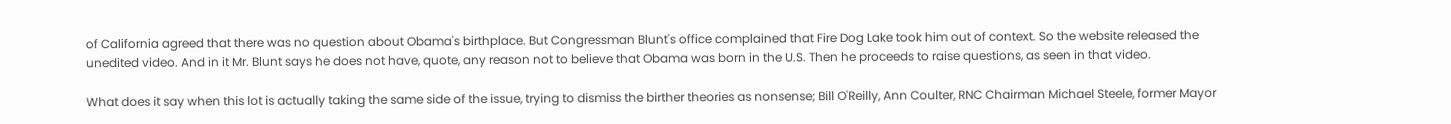of California agreed that there was no question about Obama's birthplace. But Congressman Blunt's office complained that Fire Dog Lake took him out of context. So the website released the unedited video. And in it Mr. Blunt says he does not have, quote, any reason not to believe that Obama was born in the U.S. Then he proceeds to raise questions, as seen in that video.

What does it say when this lot is actually taking the same side of the issue, trying to dismiss the birther theories as nonsense; Bill O'Reilly, Ann Coulter, RNC Chairman Michael Steele, former Mayor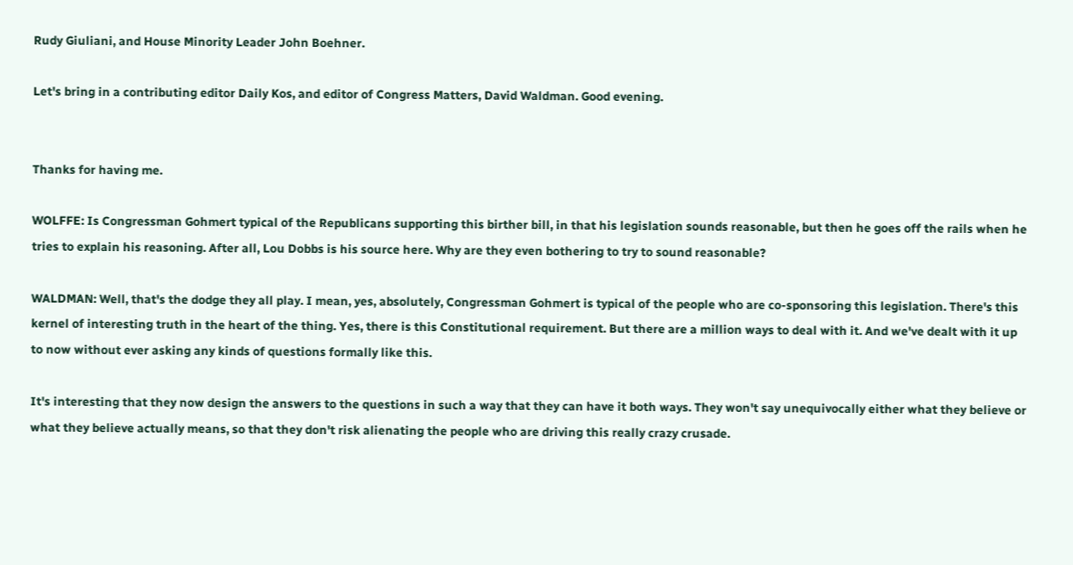Rudy Giuliani, and House Minority Leader John Boehner.

Let's bring in a contributing editor Daily Kos, and editor of Congress Matters, David Waldman. Good evening.


Thanks for having me.

WOLFFE: Is Congressman Gohmert typical of the Republicans supporting this birther bill, in that his legislation sounds reasonable, but then he goes off the rails when he tries to explain his reasoning. After all, Lou Dobbs is his source here. Why are they even bothering to try to sound reasonable?

WALDMAN: Well, that's the dodge they all play. I mean, yes, absolutely, Congressman Gohmert is typical of the people who are co-sponsoring this legislation. There's this kernel of interesting truth in the heart of the thing. Yes, there is this Constitutional requirement. But there are a million ways to deal with it. And we've dealt with it up to now without ever asking any kinds of questions formally like this.

It's interesting that they now design the answers to the questions in such a way that they can have it both ways. They won't say unequivocally either what they believe or what they believe actually means, so that they don't risk alienating the people who are driving this really crazy crusade.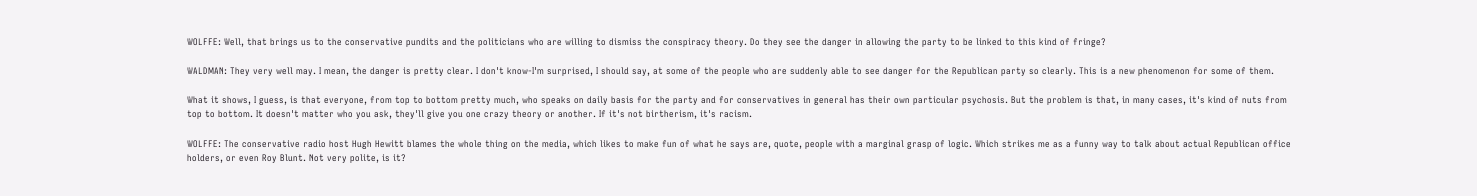WOLFFE: Well, that brings us to the conservative pundits and the politicians who are willing to dismiss the conspiracy theory. Do they see the danger in allowing the party to be linked to this kind of fringe?

WALDMAN: They very well may. I mean, the danger is pretty clear. I don't know-I'm surprised, I should say, at some of the people who are suddenly able to see danger for the Republican party so clearly. This is a new phenomenon for some of them.

What it shows, I guess, is that everyone, from top to bottom pretty much, who speaks on daily basis for the party and for conservatives in general has their own particular psychosis. But the problem is that, in many cases, it's kind of nuts from top to bottom. It doesn't matter who you ask, they'll give you one crazy theory or another. If it's not birtherism, it's racism.

WOLFFE: The conservative radio host Hugh Hewitt blames the whole thing on the media, which likes to make fun of what he says are, quote, people with a marginal grasp of logic. Which strikes me as a funny way to talk about actual Republican office holders, or even Roy Blunt. Not very polite, is it?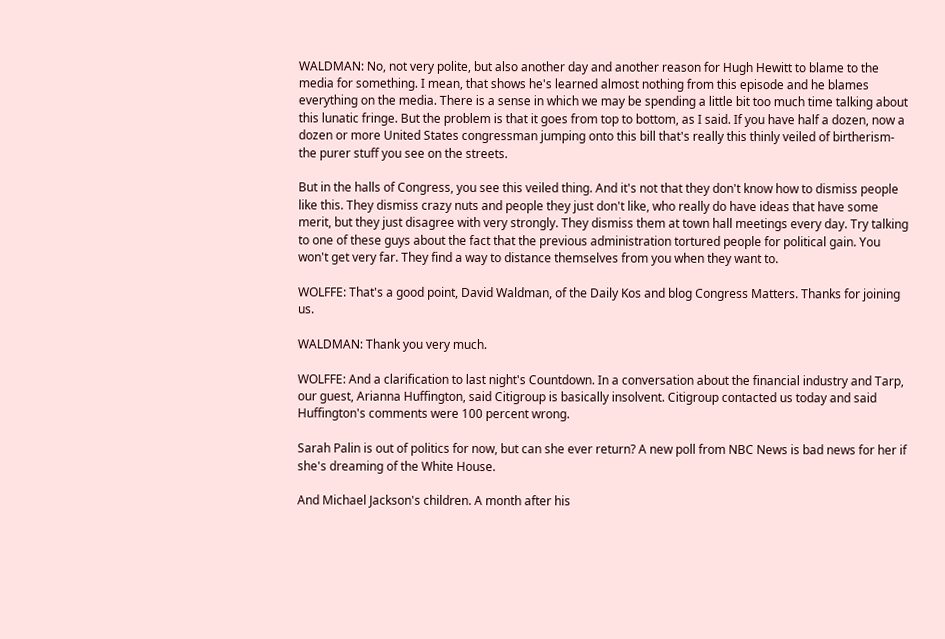WALDMAN: No, not very polite, but also another day and another reason for Hugh Hewitt to blame to the media for something. I mean, that shows he's learned almost nothing from this episode and he blames everything on the media. There is a sense in which we may be spending a little bit too much time talking about this lunatic fringe. But the problem is that it goes from top to bottom, as I said. If you have half a dozen, now a dozen or more United States congressman jumping onto this bill that's really this thinly veiled of birtherism-the purer stuff you see on the streets.

But in the halls of Congress, you see this veiled thing. And it's not that they don't know how to dismiss people like this. They dismiss crazy nuts and people they just don't like, who really do have ideas that have some merit, but they just disagree with very strongly. They dismiss them at town hall meetings every day. Try talking to one of these guys about the fact that the previous administration tortured people for political gain. You won't get very far. They find a way to distance themselves from you when they want to.

WOLFFE: That's a good point, David Waldman, of the Daily Kos and blog Congress Matters. Thanks for joining us.

WALDMAN: Thank you very much.

WOLFFE: And a clarification to last night's Countdown. In a conversation about the financial industry and Tarp, our guest, Arianna Huffington, said Citigroup is basically insolvent. Citigroup contacted us today and said Huffington's comments were 100 percent wrong.

Sarah Palin is out of politics for now, but can she ever return? A new poll from NBC News is bad news for her if she's dreaming of the White House.

And Michael Jackson's children. A month after his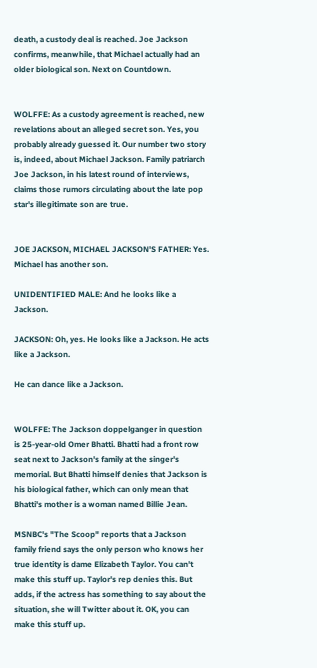death, a custody deal is reached. Joe Jackson confirms, meanwhile, that Michael actually had an older biological son. Next on Countdown.


WOLFFE: As a custody agreement is reached, new revelations about an alleged secret son. Yes, you probably already guessed it. Our number two story is, indeed, about Michael Jackson. Family patriarch Joe Jackson, in his latest round of interviews, claims those rumors circulating about the late pop star's illegitimate son are true.


JOE JACKSON, MICHAEL JACKSON'S FATHER: Yes. Michael has another son.

UNIDENTIFIED MALE: And he looks like a Jackson.

JACKSON: Oh, yes. He looks like a Jackson. He acts like a Jackson.

He can dance like a Jackson.


WOLFFE: The Jackson doppelganger in question is 25-year-old Omer Bhatti. Bhatti had a front row seat next to Jackson's family at the singer's memorial. But Bhatti himself denies that Jackson is his biological father, which can only mean that Bhatti's mother is a woman named Billie Jean.

MSNBC's "The Scoop" reports that a Jackson family friend says the only person who knows her true identity is dame Elizabeth Taylor. You can't make this stuff up. Taylor's rep denies this. But adds, if the actress has something to say about the situation, she will Twitter about it. OK, you can make this stuff up.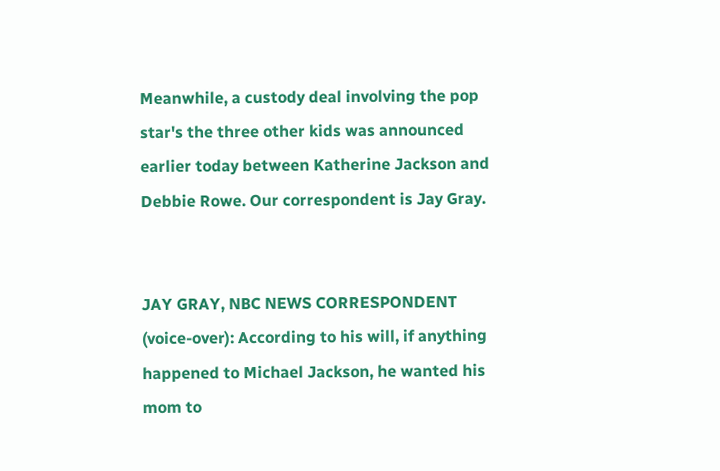Meanwhile, a custody deal involving the pop star's the three other kids was announced earlier today between Katherine Jackson and Debbie Rowe. Our correspondent is Jay Gray.


JAY GRAY, NBC NEWS CORRESPONDENT (voice-over): According to his will, if anything happened to Michael Jackson, he wanted his mom to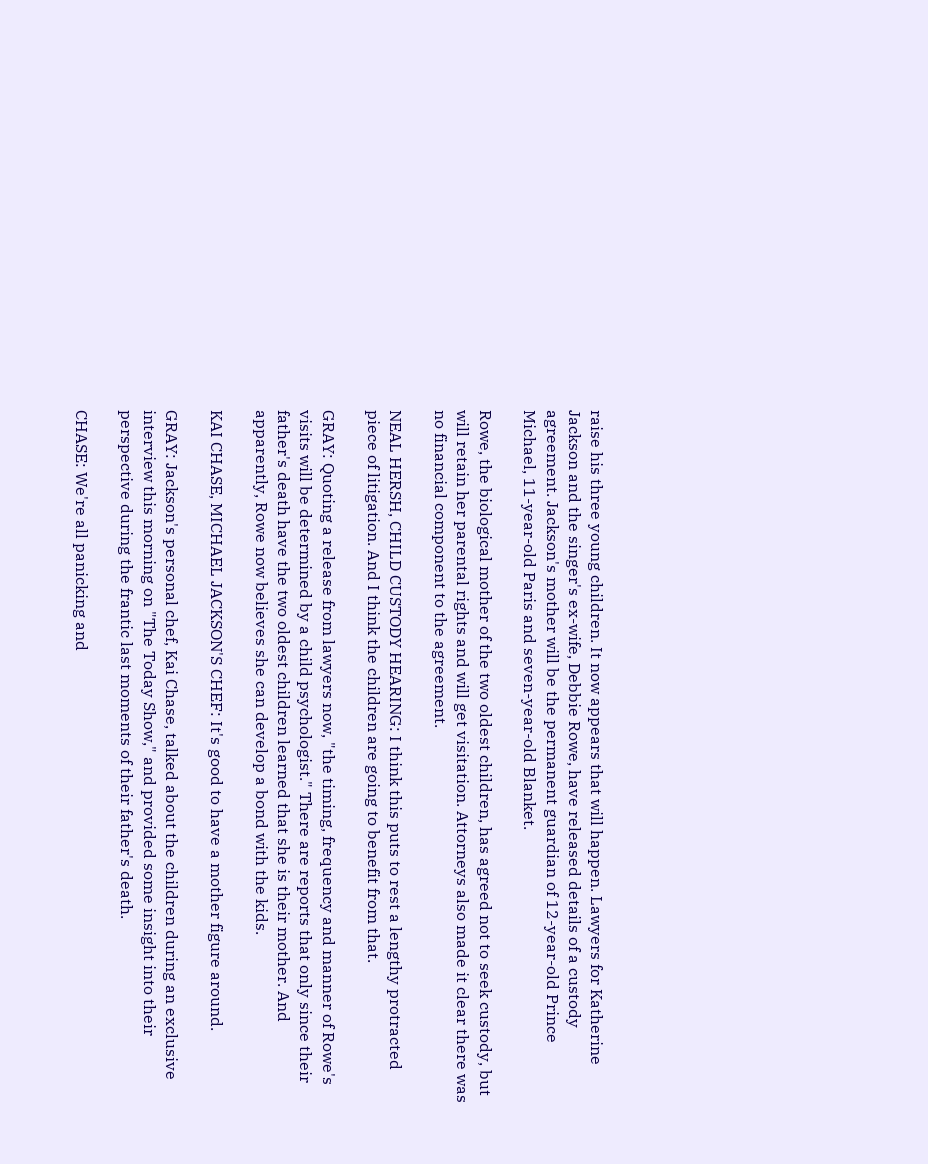raise his three young children. It now appears that will happen. Lawyers for Katherine Jackson and the singer's ex-wife, Debbie Rowe, have released details of a custody agreement. Jackson's mother will be the permanent guardian of 12-year-old Prince Michael, 11-year-old Paris and seven-year-old Blanket.

Rowe, the biological mother of the two oldest children, has agreed not to seek custody, but will retain her parental rights and will get visitation. Attorneys also made it clear there was no financial component to the agreement.

NEAL HERSH, CHILD CUSTODY HEARING: I think this puts to rest a lengthy protracted piece of litigation. And I think the children are going to benefit from that.

GRAY: Quoting a release from lawyers now, "the timing, frequency and manner of Rowe's visits will be determined by a child psychologist." There are reports that only since their father's death have the two oldest children learned that she is their mother. And apparently, Rowe now believes she can develop a bond with the kids.

KAI CHASE, MICHAEL JACKSON'S CHEF: It's good to have a mother figure around.

GRAY: Jackson's personal chef, Kai Chase, talked about the children during an exclusive interview this morning on "The Today Show," and provided some insight into their perspective during the frantic last moments of their father's death.

CHASE: We're all panicking and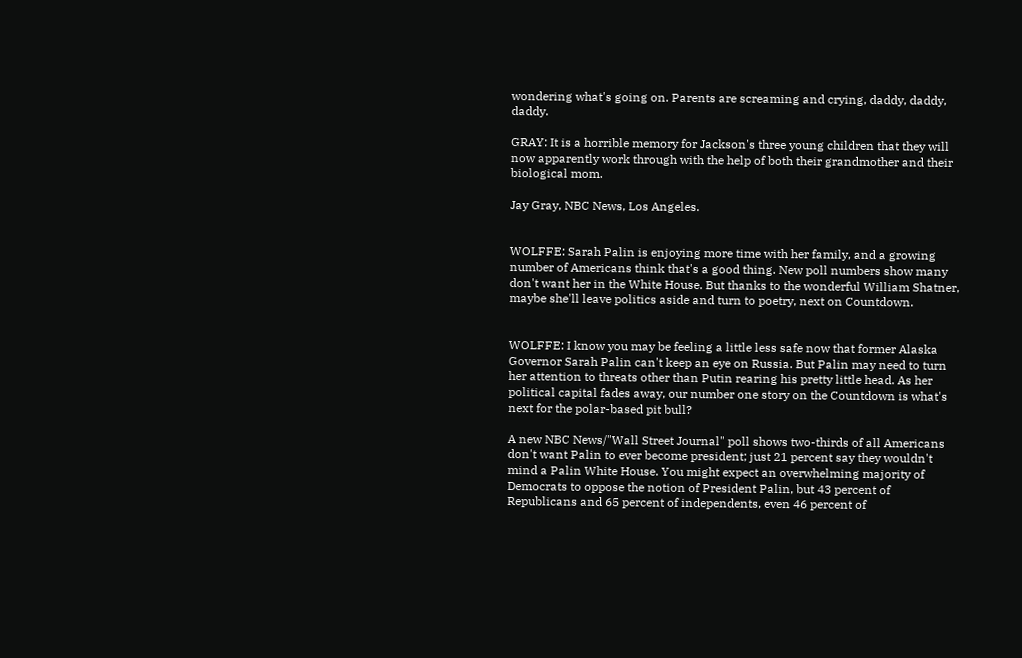wondering what's going on. Parents are screaming and crying, daddy, daddy, daddy.

GRAY: It is a horrible memory for Jackson's three young children that they will now apparently work through with the help of both their grandmother and their biological mom.

Jay Gray, NBC News, Los Angeles.


WOLFFE: Sarah Palin is enjoying more time with her family, and a growing number of Americans think that's a good thing. New poll numbers show many don't want her in the White House. But thanks to the wonderful William Shatner, maybe she'll leave politics aside and turn to poetry, next on Countdown.


WOLFFE: I know you may be feeling a little less safe now that former Alaska Governor Sarah Palin can't keep an eye on Russia. But Palin may need to turn her attention to threats other than Putin rearing his pretty little head. As her political capital fades away, our number one story on the Countdown is what's next for the polar-based pit bull?

A new NBC News/"Wall Street Journal" poll shows two-thirds of all Americans don't want Palin to ever become president; just 21 percent say they wouldn't mind a Palin White House. You might expect an overwhelming majority of Democrats to oppose the notion of President Palin, but 43 percent of Republicans and 65 percent of independents, even 46 percent of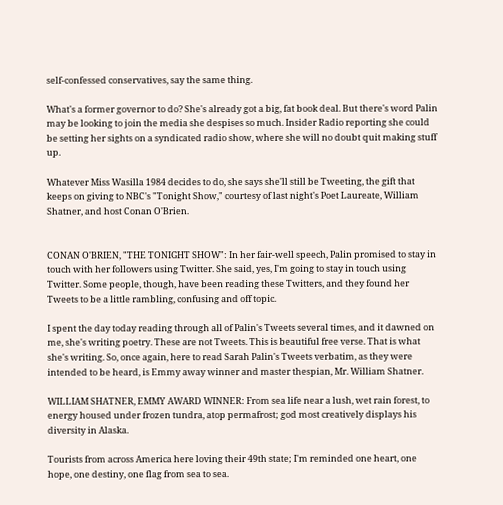self-confessed conservatives, say the same thing.

What's a former governor to do? She's already got a big, fat book deal. But there's word Palin may be looking to join the media she despises so much. Insider Radio reporting she could be setting her sights on a syndicated radio show, where she will no doubt quit making stuff up.

Whatever Miss Wasilla 1984 decides to do, she says she'll still be Tweeting, the gift that keeps on giving to NBC's "Tonight Show," courtesy of last night's Poet Laureate, William Shatner, and host Conan O'Brien.


CONAN O'BRIEN, "THE TONIGHT SHOW": In her fair-well speech, Palin promised to stay in touch with her followers using Twitter. She said, yes, I'm going to stay in touch using Twitter. Some people, though, have been reading these Twitters, and they found her Tweets to be a little rambling, confusing and off topic.

I spent the day today reading through all of Palin's Tweets several times, and it dawned on me, she's writing poetry. These are not Tweets. This is beautiful free verse. That is what she's writing. So, once again, here to read Sarah Palin's Tweets verbatim, as they were intended to be heard, is Emmy away winner and master thespian, Mr. William Shatner.

WILLIAM SHATNER, EMMY AWARD WINNER: From sea life near a lush, wet rain forest, to energy housed under frozen tundra, atop permafrost; god most creatively displays his diversity in Alaska.

Tourists from across America here loving their 49th state; I'm reminded one heart, one hope, one destiny, one flag from sea to sea.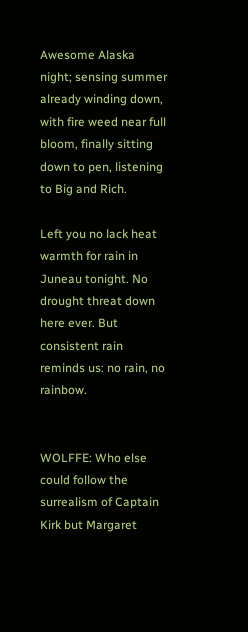Awesome Alaska night; sensing summer already winding down, with fire weed near full bloom, finally sitting down to pen, listening to Big and Rich.

Left you no lack heat warmth for rain in Juneau tonight. No drought threat down here ever. But consistent rain reminds us: no rain, no rainbow.


WOLFFE: Who else could follow the surrealism of Captain Kirk but Margaret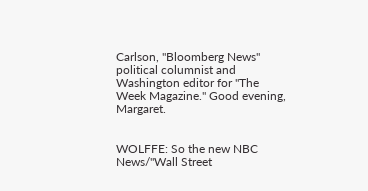Carlson, "Bloomberg News" political columnist and Washington editor for "The Week Magazine." Good evening, Margaret.


WOLFFE: So the new NBC News/"Wall Street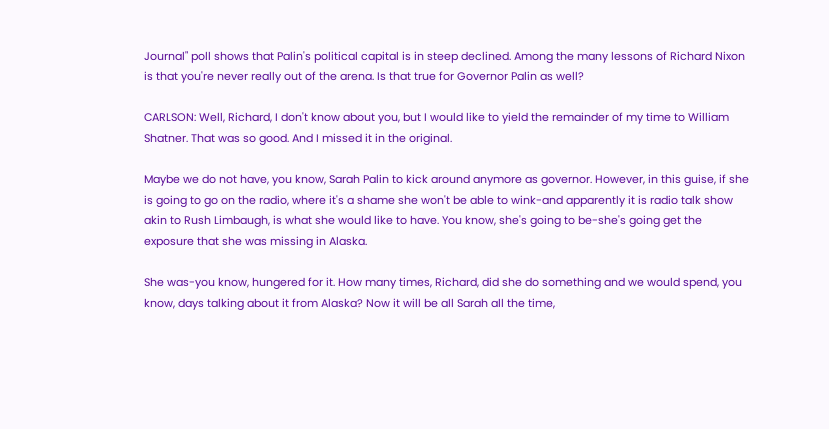Journal" poll shows that Palin's political capital is in steep declined. Among the many lessons of Richard Nixon is that you're never really out of the arena. Is that true for Governor Palin as well?

CARLSON: Well, Richard, I don't know about you, but I would like to yield the remainder of my time to William Shatner. That was so good. And I missed it in the original.

Maybe we do not have, you know, Sarah Palin to kick around anymore as governor. However, in this guise, if she is going to go on the radio, where it's a shame she won't be able to wink-and apparently it is radio talk show akin to Rush Limbaugh, is what she would like to have. You know, she's going to be-she's going get the exposure that she was missing in Alaska.

She was-you know, hungered for it. How many times, Richard, did she do something and we would spend, you know, days talking about it from Alaska? Now it will be all Sarah all the time,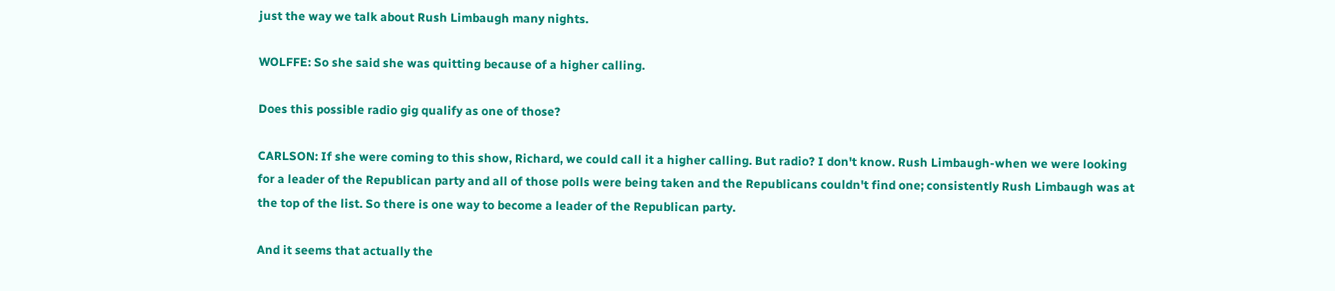just the way we talk about Rush Limbaugh many nights.

WOLFFE: So she said she was quitting because of a higher calling.

Does this possible radio gig qualify as one of those?

CARLSON: If she were coming to this show, Richard, we could call it a higher calling. But radio? I don't know. Rush Limbaugh-when we were looking for a leader of the Republican party and all of those polls were being taken and the Republicans couldn't find one; consistently Rush Limbaugh was at the top of the list. So there is one way to become a leader of the Republican party.

And it seems that actually the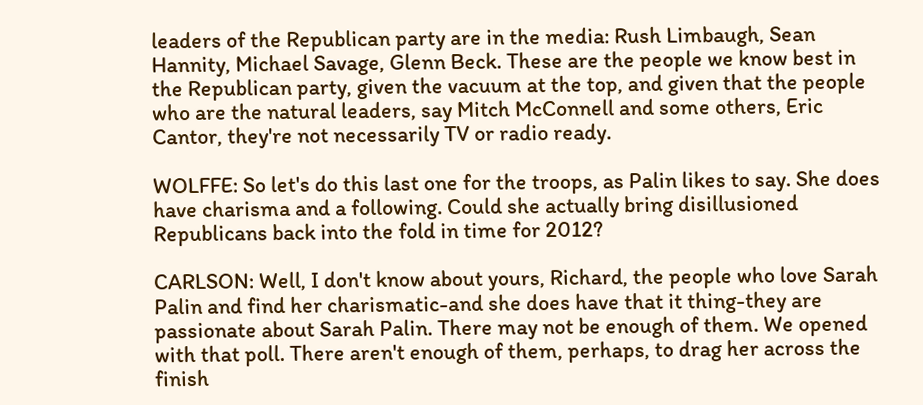leaders of the Republican party are in the media: Rush Limbaugh, Sean Hannity, Michael Savage, Glenn Beck. These are the people we know best in the Republican party, given the vacuum at the top, and given that the people who are the natural leaders, say Mitch McConnell and some others, Eric Cantor, they're not necessarily TV or radio ready.

WOLFFE: So let's do this last one for the troops, as Palin likes to say. She does have charisma and a following. Could she actually bring disillusioned Republicans back into the fold in time for 2012?

CARLSON: Well, I don't know about yours, Richard, the people who love Sarah Palin and find her charismatic-and she does have that it thing-they are passionate about Sarah Palin. There may not be enough of them. We opened with that poll. There aren't enough of them, perhaps, to drag her across the finish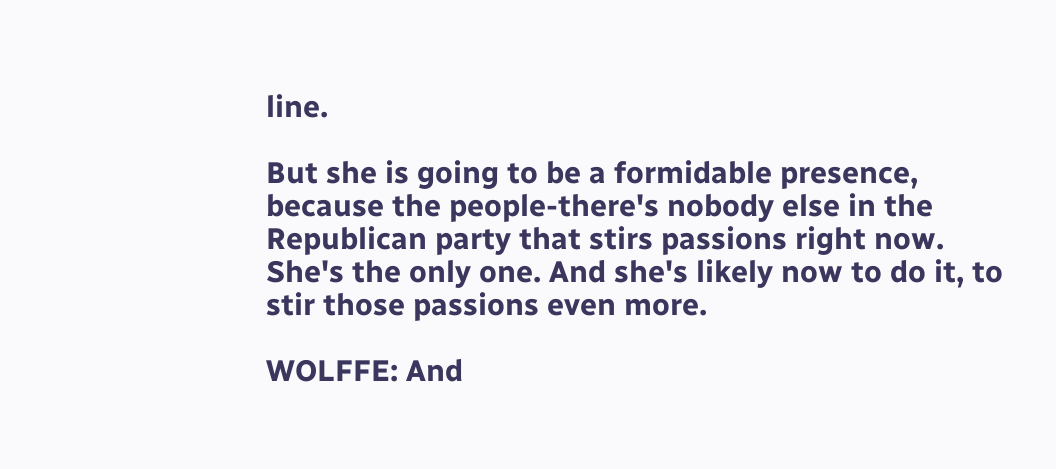line.

But she is going to be a formidable presence, because the people-there's nobody else in the Republican party that stirs passions right now. She's the only one. And she's likely now to do it, to stir those passions even more.

WOLFFE: And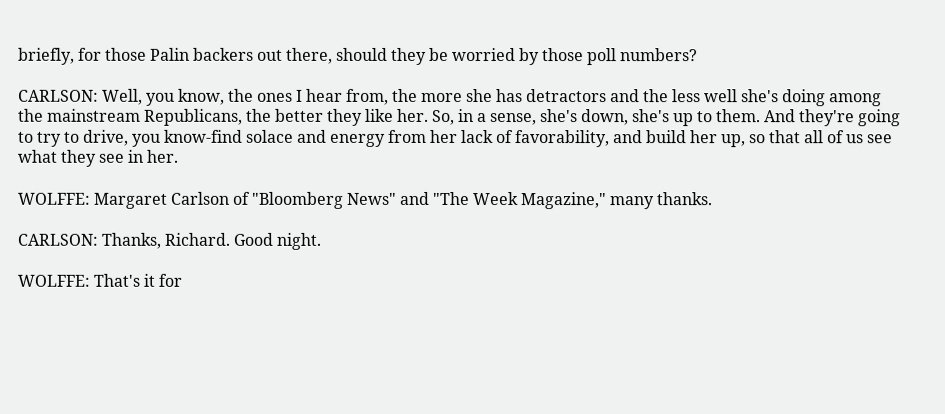briefly, for those Palin backers out there, should they be worried by those poll numbers?

CARLSON: Well, you know, the ones I hear from, the more she has detractors and the less well she's doing among the mainstream Republicans, the better they like her. So, in a sense, she's down, she's up to them. And they're going to try to drive, you know-find solace and energy from her lack of favorability, and build her up, so that all of us see what they see in her.

WOLFFE: Margaret Carlson of "Bloomberg News" and "The Week Magazine," many thanks.

CARLSON: Thanks, Richard. Good night.

WOLFFE: That's it for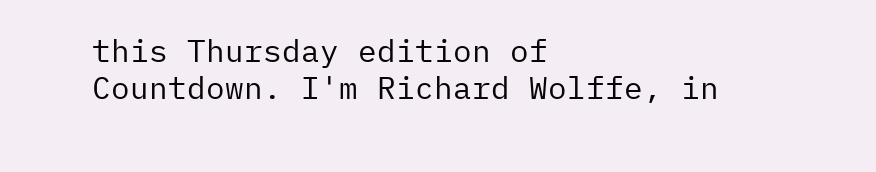this Thursday edition of Countdown. I'm Richard Wolffe, in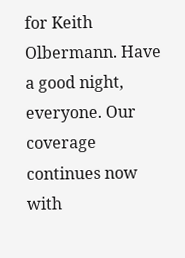for Keith Olbermann. Have a good night, everyone. Our coverage continues now with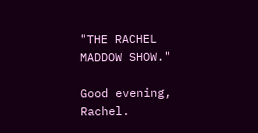"THE RACHEL MADDOW SHOW."

Good evening, Rachel.